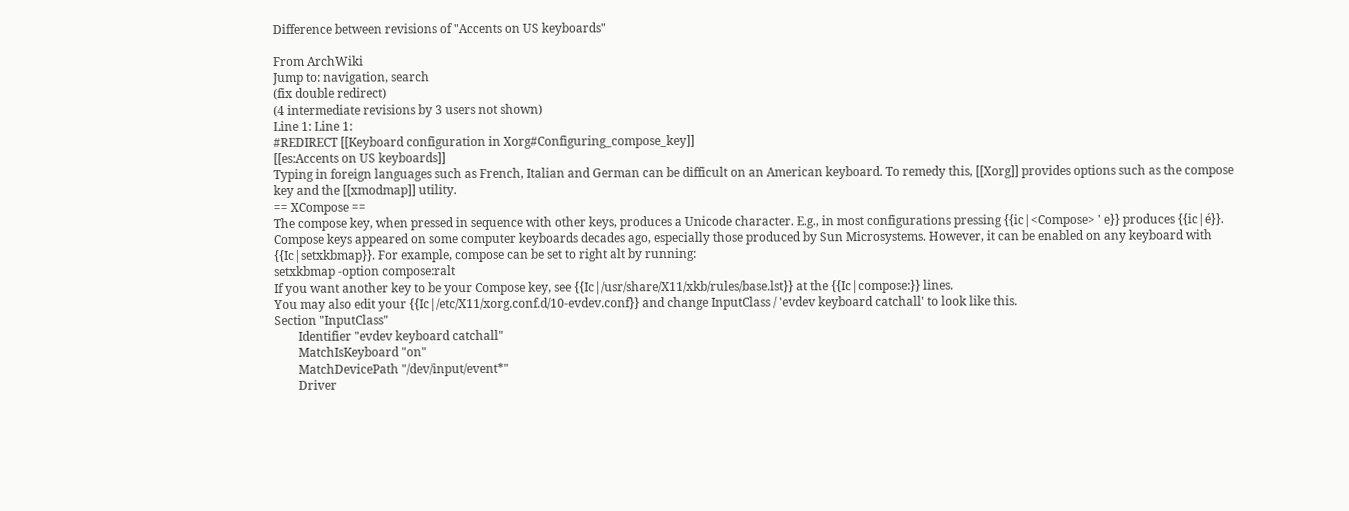Difference between revisions of "Accents on US keyboards"

From ArchWiki
Jump to: navigation, search
(fix double redirect)
(4 intermediate revisions by 3 users not shown)
Line 1: Line 1:
#REDIRECT [[Keyboard configuration in Xorg#Configuring_compose_key]]
[[es:Accents on US keyboards]]
Typing in foreign languages such as French, Italian and German can be difficult on an American keyboard. To remedy this, [[Xorg]] provides options such as the compose key and the [[xmodmap]] utility.
== XCompose ==
The compose key, when pressed in sequence with other keys, produces a Unicode character. E.g., in most configurations pressing {{ic|<Compose> ' e}} produces {{ic|é}}.
Compose keys appeared on some computer keyboards decades ago, especially those produced by Sun Microsystems. However, it can be enabled on any keyboard with {{Ic|setxkbmap}}. For example, compose can be set to right alt by running:
setxkbmap -option compose:ralt
If you want another key to be your Compose key, see {{Ic|/usr/share/X11/xkb/rules/base.lst}} at the {{Ic|compose:}} lines.
You may also edit your {{Ic|/etc/X11/xorg.conf.d/10-evdev.conf}} and change InputClass / 'evdev keyboard catchall' to look like this.
Section "InputClass"
        Identifier "evdev keyboard catchall"
        MatchIsKeyboard "on"
        MatchDevicePath "/dev/input/event*"
        Driver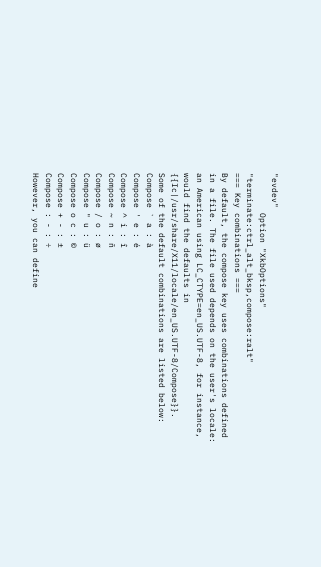"evdev"
        Option "XkbOptions" "terminate:ctrl_alt_bksp,compose:ralt"
=== Key combinations ===
By default, the compose key uses combinations defined in a file. The file used depends on the user's locale: an American using LC_CTYPE=en_US.UTF-8, for instance, would find the defaults in {{Ic|/usr/share/X11/locale/en_US.UTF-8/Compose}}.
Some of the default combinations are listed below:
Compose ` a : à
Compose ' e : é
Compose ^ i : î
Compose ~ n : ñ
Compose / o : ø
Compose " u : ü
Compose o c : ©
Compose + - : ±
Compose : - : ÷
However, you can define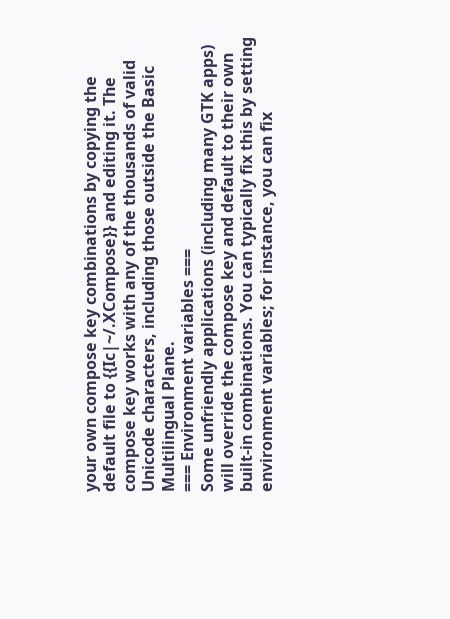your own compose key combinations by copying the default file to {{Ic|~/.XCompose}} and editing it. The compose key works with any of the thousands of valid Unicode characters, including those outside the Basic Multilingual Plane.
=== Environment variables ===
Some unfriendly applications (including many GTK apps) will override the compose key and default to their own built-in combinations. You can typically fix this by setting environment variables; for instance, you can fix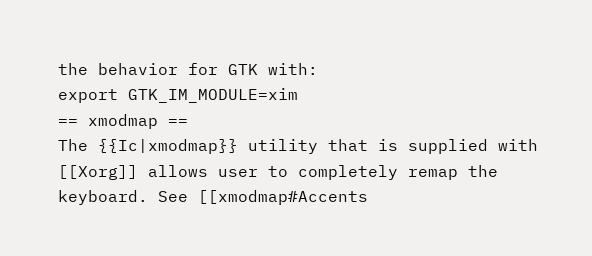the behavior for GTK with:
export GTK_IM_MODULE=xim
== xmodmap ==
The {{Ic|xmodmap}} utility that is supplied with [[Xorg]] allows user to completely remap the keyboard. See [[xmodmap#Accents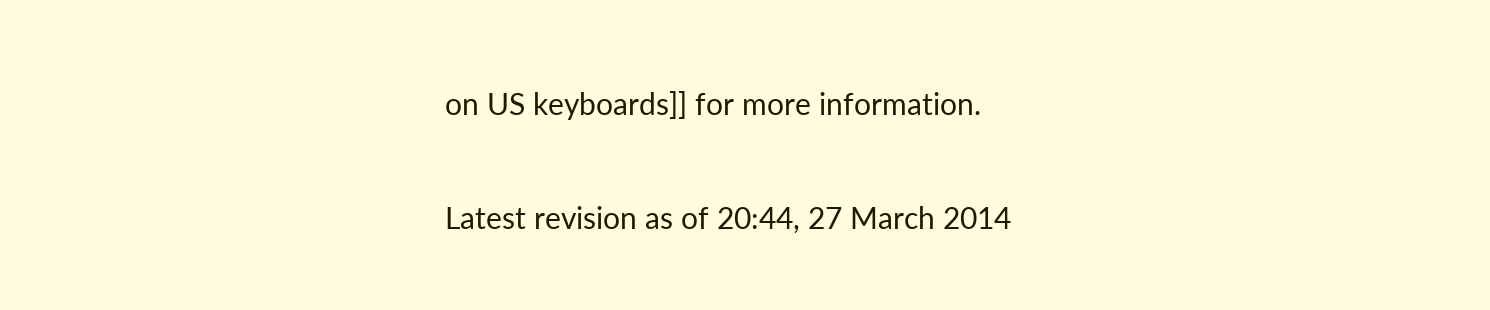on US keyboards]] for more information.

Latest revision as of 20:44, 27 March 2014